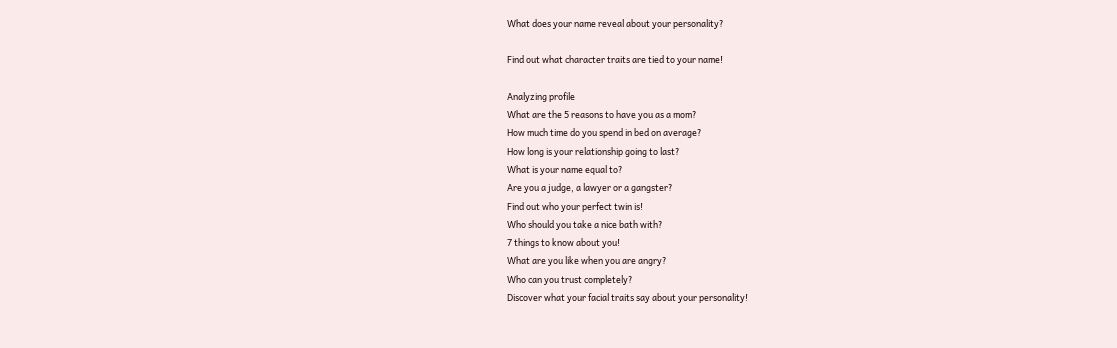What does your name reveal about your personality?

Find out what character traits are tied to your name!

Analyzing profile
What are the 5 reasons to have you as a mom?
How much time do you spend in bed on average?
How long is your relationship going to last?
What is your name equal to?
Are you a judge, a lawyer or a gangster?
Find out who your perfect twin is!
Who should you take a nice bath with?
7 things to know about you!
What are you like when you are angry?
Who can you trust completely?
Discover what your facial traits say about your personality!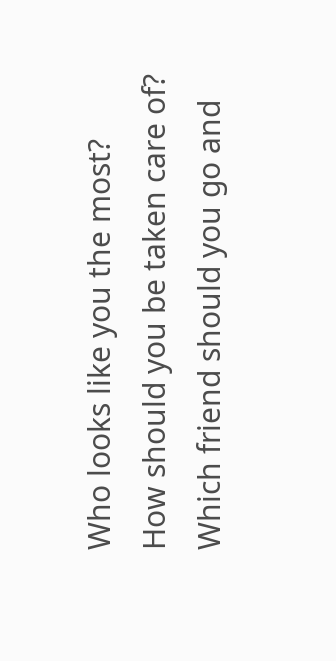Who looks like you the most?
How should you be taken care of?
Which friend should you go and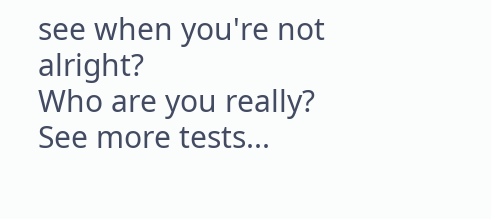see when you're not alright?
Who are you really?
See more tests...